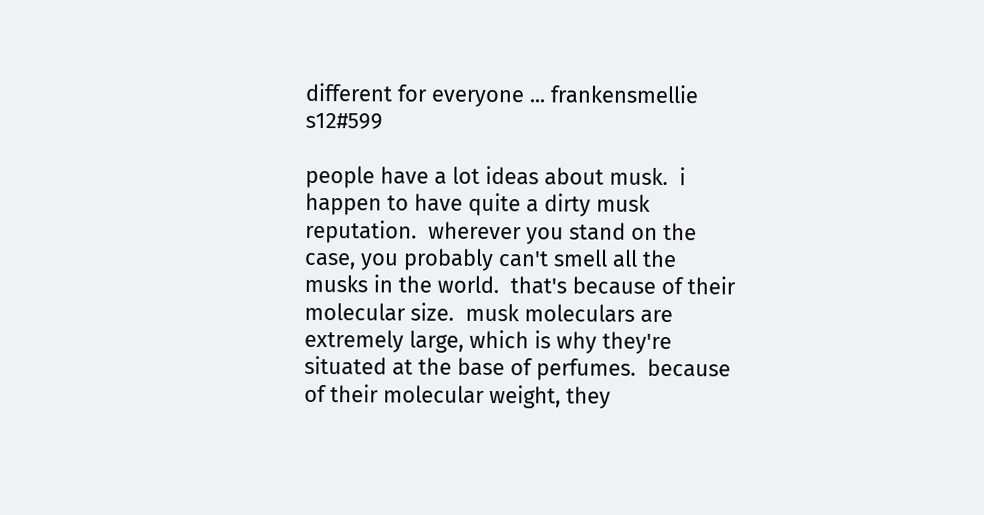different for everyone ... frankensmellie s12#599

people have a lot ideas about musk.  i happen to have quite a dirty musk reputation.  wherever you stand on the case, you probably can't smell all the musks in the world.  that's because of their molecular size.  musk moleculars are extremely large, which is why they're situated at the base of perfumes.  because of their molecular weight, they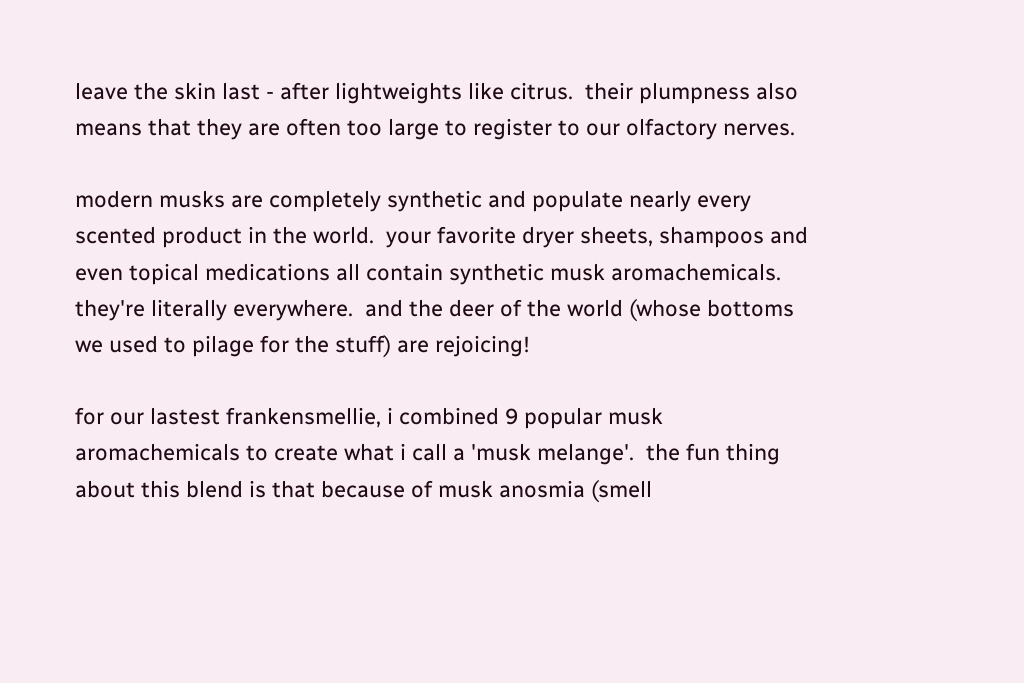leave the skin last - after lightweights like citrus.  their plumpness also means that they are often too large to register to our olfactory nerves.

modern musks are completely synthetic and populate nearly every scented product in the world.  your favorite dryer sheets, shampoos and even topical medications all contain synthetic musk aromachemicals.  they're literally everywhere.  and the deer of the world (whose bottoms we used to pilage for the stuff) are rejoicing!

for our lastest frankensmellie, i combined 9 popular musk aromachemicals to create what i call a 'musk melange'.  the fun thing about this blend is that because of musk anosmia (smell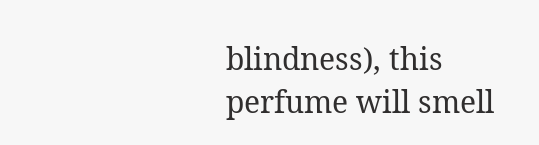blindness), this perfume will smell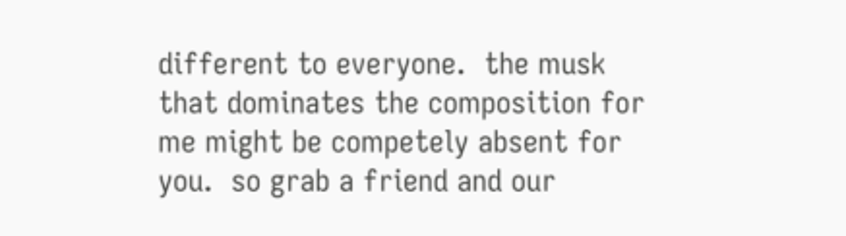different to everyone.  the musk that dominates the composition for me might be competely absent for you.  so grab a friend and our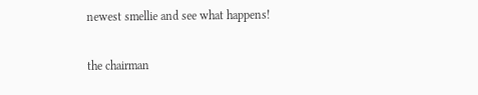newest smellie and see what happens!

the chairman